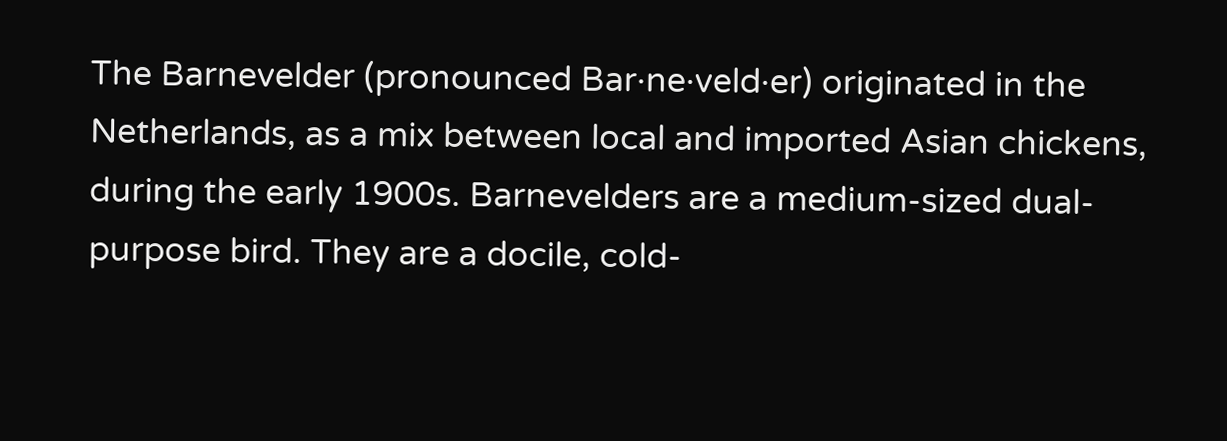The Barnevelder (pronounced Bar·ne·veld·er) originated in the Netherlands, as a mix between local and imported Asian chickens, during the early 1900s. Barnevelders are a medium-sized dual-purpose bird. They are a docile, cold-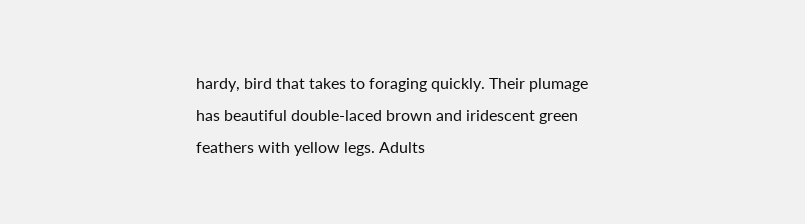hardy, bird that takes to foraging quickly. Their plumage has beautiful double-laced brown and iridescent green feathers with yellow legs. Adults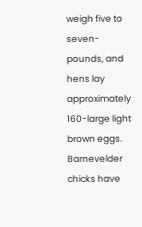weigh five to seven-pounds, and hens lay approximately 160-large light brown eggs. Barnevelder chicks have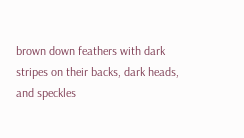brown down feathers with dark stripes on their backs, dark heads, and speckles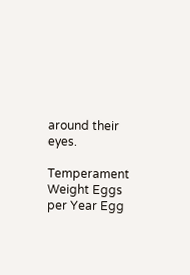around their eyes.

Temperament Weight Eggs per Year Egg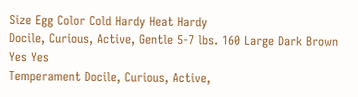Size Egg Color Cold Hardy Heat Hardy
Docile, Curious, Active, Gentle 5-7 lbs. 160 Large Dark Brown Yes Yes
Temperament Docile, Curious, Active,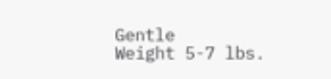Gentle
Weight 5-7 lbs.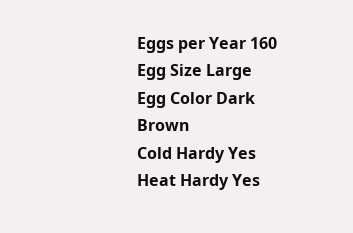Eggs per Year 160
Egg Size Large
Egg Color Dark Brown
Cold Hardy Yes
Heat Hardy Yes